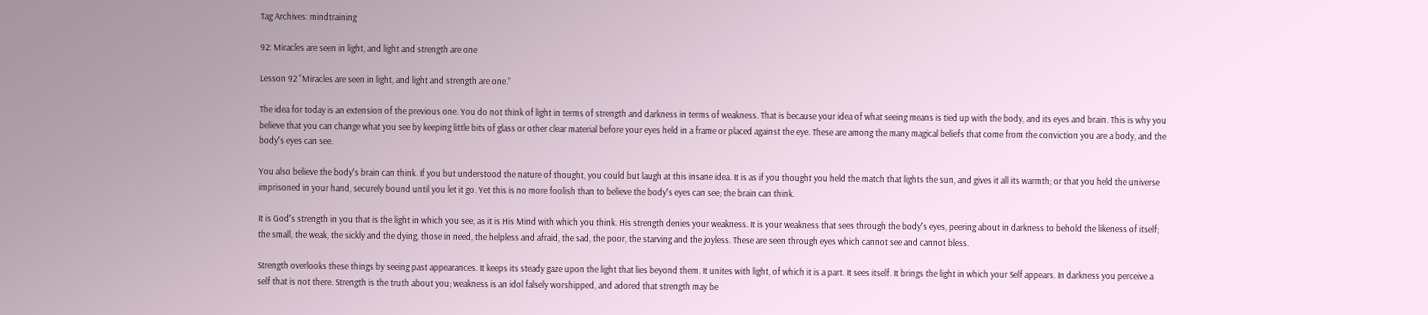Tag Archives: mindtraining

92: Miracles are seen in light, and light and strength are one

Lesson 92 “Miracles are seen in light, and light and strength are one.”

The idea for today is an extension of the previous one. You do not think of light in terms of strength and darkness in terms of weakness. That is because your idea of what seeing means is tied up with the body, and its eyes and brain. This is why you believe that you can change what you see by keeping little bits of glass or other clear material before your eyes held in a frame or placed against the eye. These are among the many magical beliefs that come from the conviction you are a body, and the bodyʹs eyes can see.

You also believe the bodyʹs brain can think. If you but understood the nature of thought, you could but laugh at this insane idea. It is as if you thought you held the match that lights the sun, and gives it all its warmth; or that you held the universe imprisoned in your hand, securely bound until you let it go. Yet this is no more foolish than to believe the bodyʹs eyes can see; the brain can think.

It is Godʹs strength in you that is the light in which you see, as it is His Mind with which you think. His strength denies your weakness. It is your weakness that sees through the bodyʹs eyes, peering about in darkness to behold the likeness of itself; the small, the weak, the sickly and the dying, those in need, the helpless and afraid, the sad, the poor, the starving and the joyless. These are seen through eyes which cannot see and cannot bless.

Strength overlooks these things by seeing past appearances. It keeps its steady gaze upon the light that lies beyond them. It unites with light, of which it is a part. It sees itself. It brings the light in which your Self appears. In darkness you perceive a self that is not there. Strength is the truth about you; weakness is an idol falsely worshipped, and adored that strength may be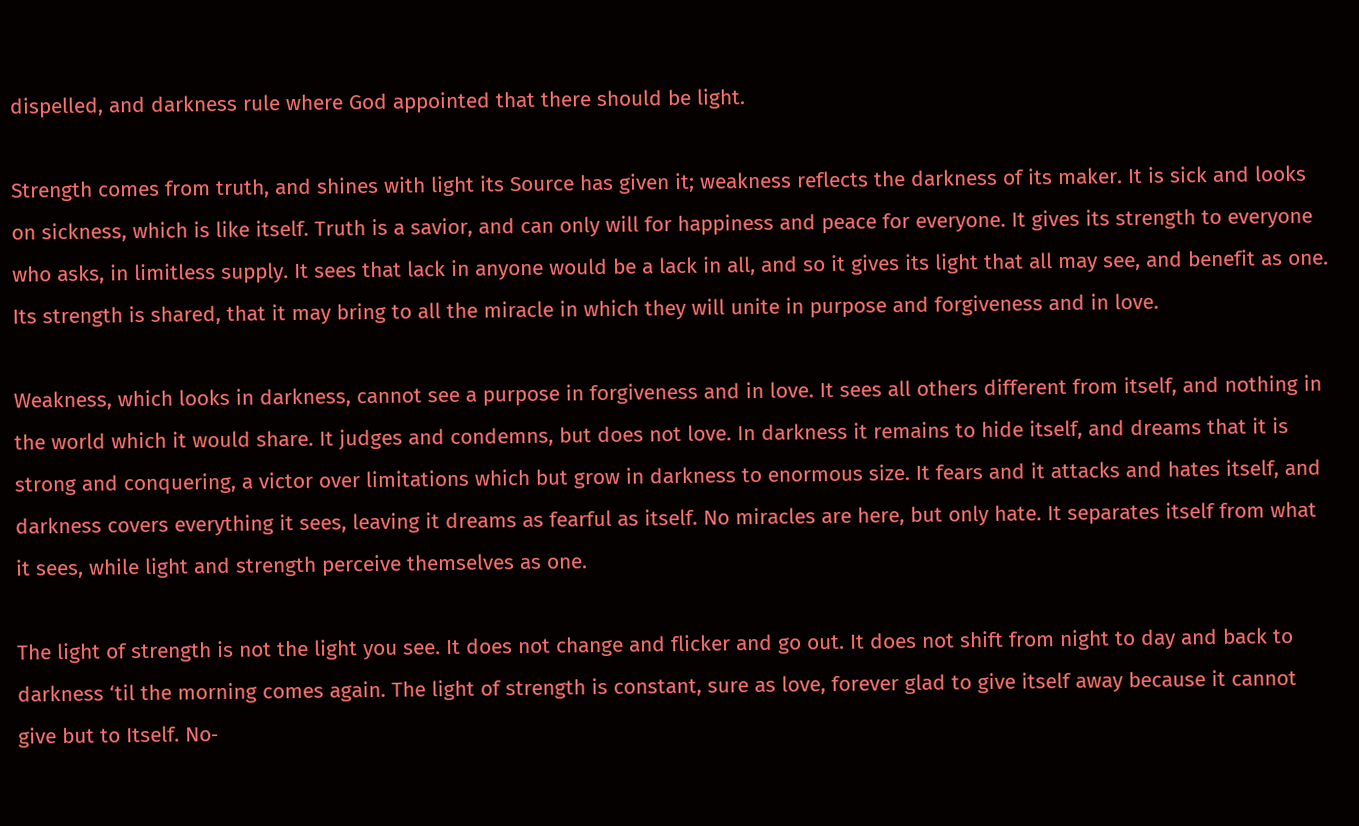dispelled, and darkness rule where God appointed that there should be light.

Strength comes from truth, and shines with light its Source has given it; weakness reflects the darkness of its maker. It is sick and looks on sickness, which is like itself. Truth is a savior, and can only will for happiness and peace for everyone. It gives its strength to everyone who asks, in limitless supply. It sees that lack in anyone would be a lack in all, and so it gives its light that all may see, and benefit as one. Its strength is shared, that it may bring to all the miracle in which they will unite in purpose and forgiveness and in love.

Weakness, which looks in darkness, cannot see a purpose in forgiveness and in love. It sees all others different from itself, and nothing in the world which it would share. It judges and condemns, but does not love. In darkness it remains to hide itself, and dreams that it is strong and conquering, a victor over limitations which but grow in darkness to enormous size. It fears and it attacks and hates itself, and darkness covers everything it sees, leaving it dreams as fearful as itself. No miracles are here, but only hate. It separates itself from what it sees, while light and strength perceive themselves as one.

The light of strength is not the light you see. It does not change and flicker and go out. It does not shift from night to day and back to darkness ‘til the morning comes again. The light of strength is constant, sure as love, forever glad to give itself away because it cannot give but to Itself. No‐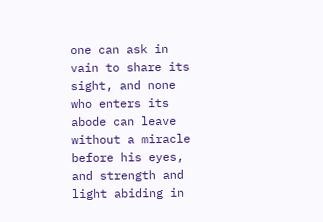one can ask in vain to share its sight, and none who enters its abode can leave without a miracle before his eyes, and strength and light abiding in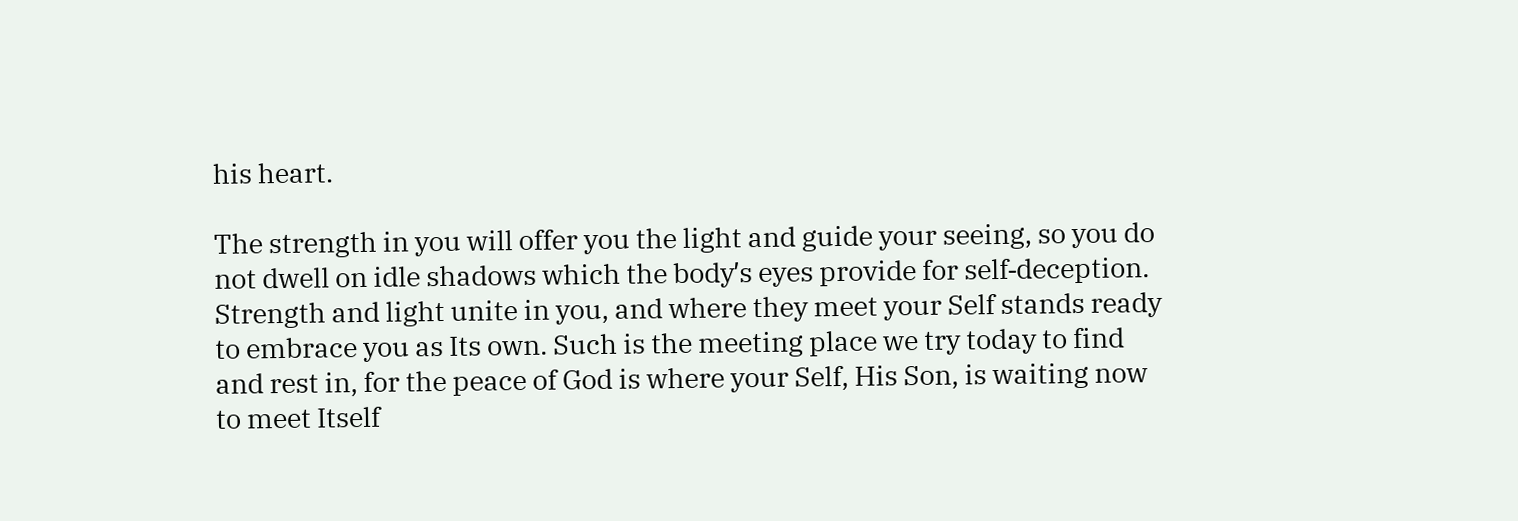his heart.

The strength in you will offer you the light and guide your seeing, so you do not dwell on idle shadows which the bodyʹs eyes provide for self‐deception. Strength and light unite in you, and where they meet your Self stands ready to embrace you as Its own. Such is the meeting place we try today to find and rest in, for the peace of God is where your Self, His Son, is waiting now to meet Itself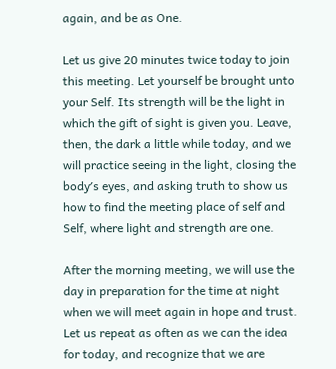again, and be as One.

Let us give 20 minutes twice today to join this meeting. Let yourself be brought unto your Self. Its strength will be the light in which the gift of sight is given you. Leave, then, the dark a little while today, and we will practice seeing in the light, closing the bodyʹs eyes, and asking truth to show us how to find the meeting place of self and Self, where light and strength are one.

After the morning meeting, we will use the day in preparation for the time at night when we will meet again in hope and trust. Let us repeat as often as we can the idea for today, and recognize that we are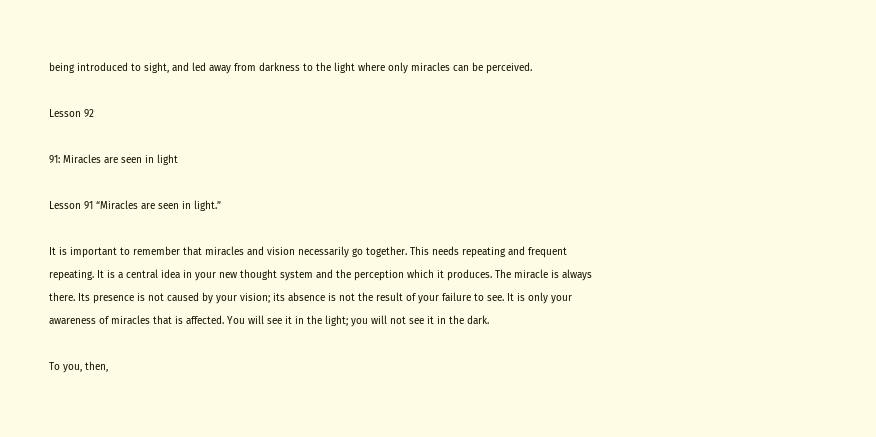being introduced to sight, and led away from darkness to the light where only miracles can be perceived.

Lesson 92

91: Miracles are seen in light

Lesson 91 “Miracles are seen in light.”

It is important to remember that miracles and vision necessarily go together. This needs repeating and frequent repeating. It is a central idea in your new thought system and the perception which it produces. The miracle is always there. Its presence is not caused by your vision; its absence is not the result of your failure to see. It is only your awareness of miracles that is affected. You will see it in the light; you will not see it in the dark.

To you, then,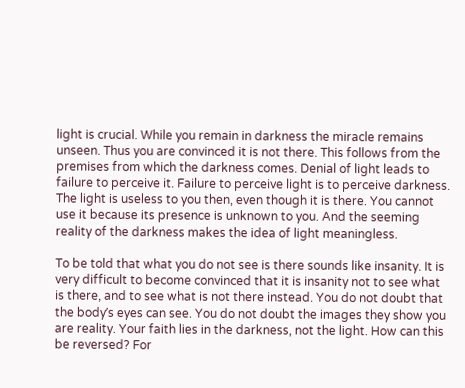light is crucial. While you remain in darkness the miracle remains unseen. Thus you are convinced it is not there. This follows from the premises from which the darkness comes. Denial of light leads to failure to perceive it. Failure to perceive light is to perceive darkness. The light is useless to you then, even though it is there. You cannot use it because its presence is unknown to you. And the seeming reality of the darkness makes the idea of light meaningless.

To be told that what you do not see is there sounds like insanity. It is very difficult to become convinced that it is insanity not to see what is there, and to see what is not there instead. You do not doubt that the bodyʹs eyes can see. You do not doubt the images they show you are reality. Your faith lies in the darkness, not the light. How can this be reversed? For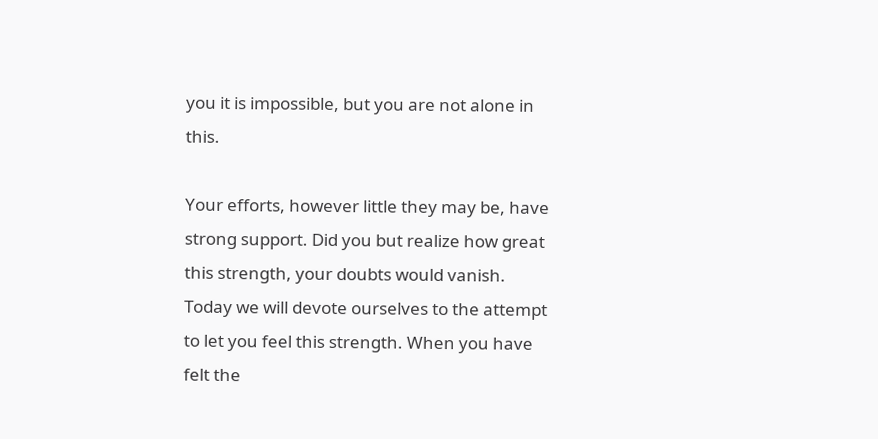you it is impossible, but you are not alone in this.

Your efforts, however little they may be, have strong support. Did you but realize how great this strength, your doubts would vanish. Today we will devote ourselves to the attempt to let you feel this strength. When you have felt the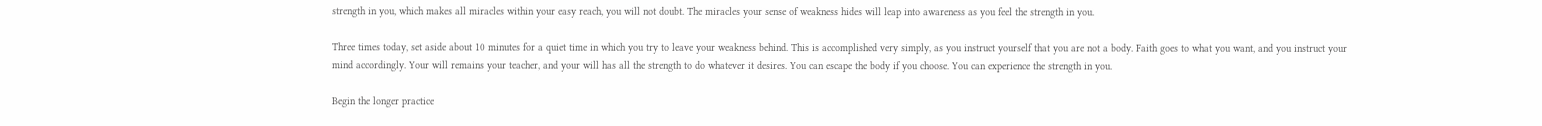strength in you, which makes all miracles within your easy reach, you will not doubt. The miracles your sense of weakness hides will leap into awareness as you feel the strength in you.

Three times today, set aside about 10 minutes for a quiet time in which you try to leave your weakness behind. This is accomplished very simply, as you instruct yourself that you are not a body. Faith goes to what you want, and you instruct your mind accordingly. Your will remains your teacher, and your will has all the strength to do whatever it desires. You can escape the body if you choose. You can experience the strength in you.

Begin the longer practice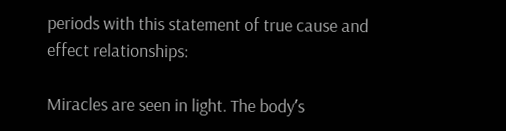periods with this statement of true cause and effect relationships:

Miracles are seen in light. The bodyʹs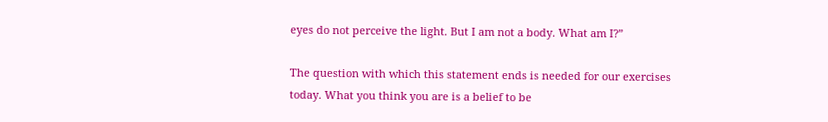eyes do not perceive the light. But I am not a body. What am I?”

The question with which this statement ends is needed for our exercises today. What you think you are is a belief to be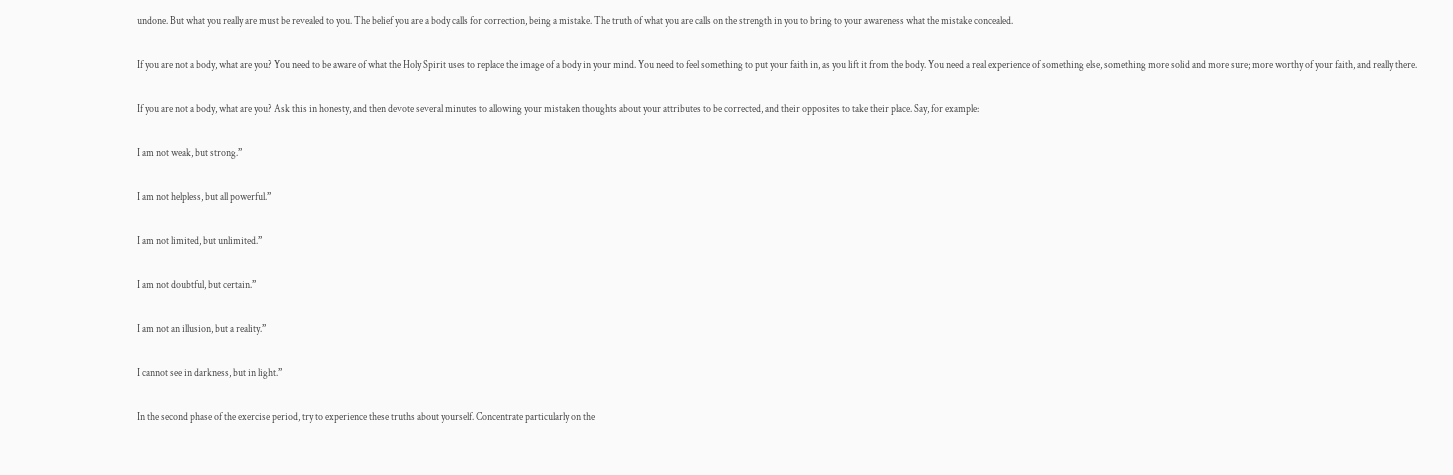undone. But what you really are must be revealed to you. The belief you are a body calls for correction, being a mistake. The truth of what you are calls on the strength in you to bring to your awareness what the mistake concealed.

If you are not a body, what are you? You need to be aware of what the Holy Spirit uses to replace the image of a body in your mind. You need to feel something to put your faith in, as you lift it from the body. You need a real experience of something else, something more solid and more sure; more worthy of your faith, and really there.

If you are not a body, what are you? Ask this in honesty, and then devote several minutes to allowing your mistaken thoughts about your attributes to be corrected, and their opposites to take their place. Say, for example:

I am not weak, but strong.”

I am not helpless, but all powerful.”

I am not limited, but unlimited.”

I am not doubtful, but certain.”

I am not an illusion, but a reality.”

I cannot see in darkness, but in light.”

In the second phase of the exercise period, try to experience these truths about yourself. Concentrate particularly on the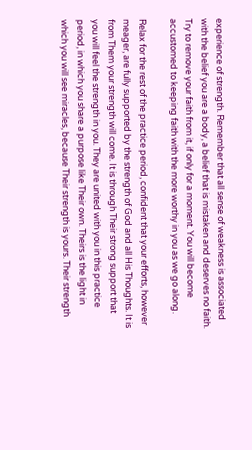experience of strength. Remember that all sense of weakness is associated with the belief you are a body, a belief that is mistaken and deserves no faith. Try to remove your faith from it, if only for a moment. You will become accustomed to keeping faith with the more worthy in you as we go along.

Relax for the rest of the practice period, confident that your efforts, however meager, are fully supported by the strength of God and all His Thoughts. It is from Them your strength will come. It is through Their strong support that you will feel the strength in you. They are united with you in this practice period, in which you share a purpose like Their own. Theirs is the light in which you will see miracles, because Their strength is yours. Their strength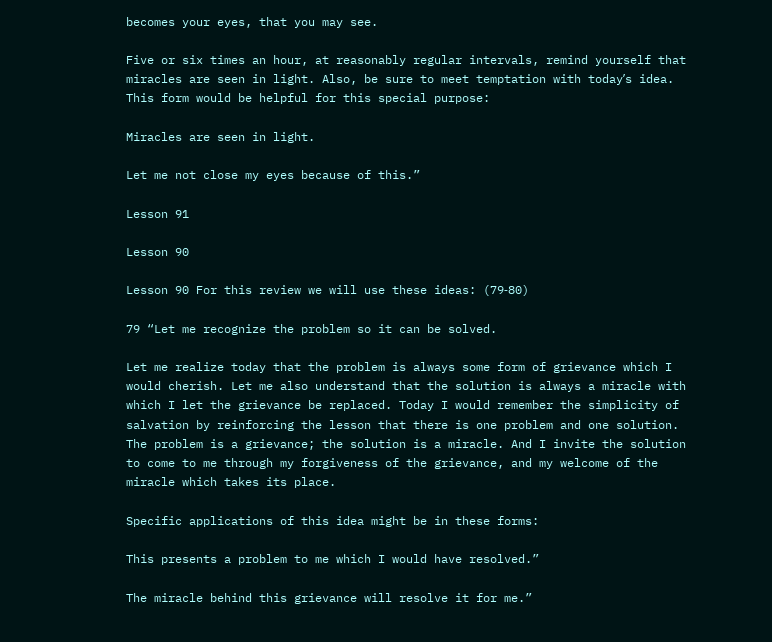becomes your eyes, that you may see.

Five or six times an hour, at reasonably regular intervals, remind yourself that miracles are seen in light. Also, be sure to meet temptation with todayʹs idea. This form would be helpful for this special purpose:

Miracles are seen in light.

Let me not close my eyes because of this.”

Lesson 91

Lesson 90

Lesson 90 For this review we will use these ideas: (79‐80)

79 “Let me recognize the problem so it can be solved.

Let me realize today that the problem is always some form of grievance which I would cherish. Let me also understand that the solution is always a miracle with which I let the grievance be replaced. Today I would remember the simplicity of salvation by reinforcing the lesson that there is one problem and one solution. The problem is a grievance; the solution is a miracle. And I invite the solution to come to me through my forgiveness of the grievance, and my welcome of the miracle which takes its place.

Specific applications of this idea might be in these forms:

This presents a problem to me which I would have resolved.”

The miracle behind this grievance will resolve it for me.”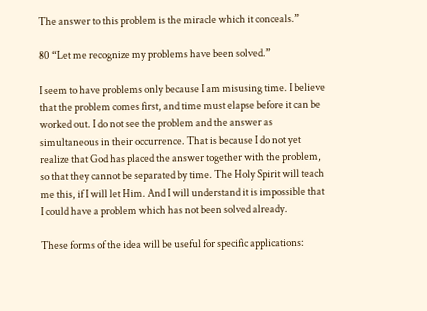The answer to this problem is the miracle which it conceals.”

80 “Let me recognize my problems have been solved.”

I seem to have problems only because I am misusing time. I believe that the problem comes first, and time must elapse before it can be worked out. I do not see the problem and the answer as simultaneous in their occurrence. That is because I do not yet realize that God has placed the answer together with the problem, so that they cannot be separated by time. The Holy Spirit will teach me this, if I will let Him. And I will understand it is impossible that I could have a problem which has not been solved already.

These forms of the idea will be useful for specific applications: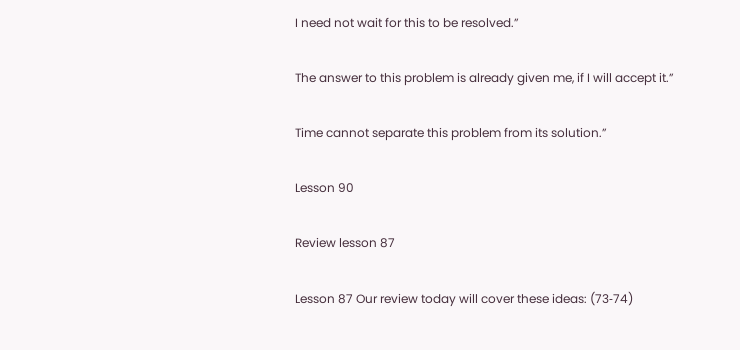I need not wait for this to be resolved.”

The answer to this problem is already given me, if I will accept it.”

Time cannot separate this problem from its solution.”

Lesson 90

Review lesson 87

Lesson 87 Our review today will cover these ideas: (73‐74)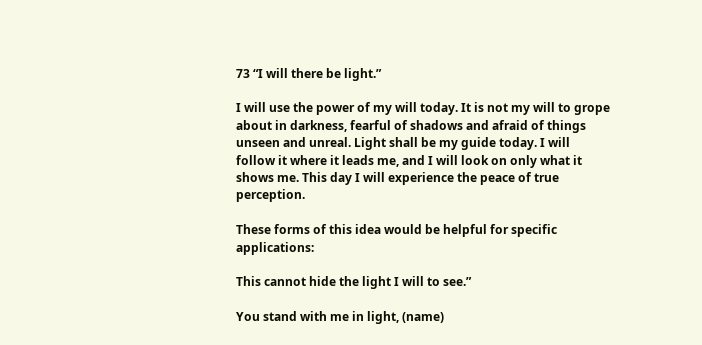73 “I will there be light.”

I will use the power of my will today. It is not my will to grope about in darkness, fearful of shadows and afraid of things unseen and unreal. Light shall be my guide today. I will follow it where it leads me, and I will look on only what it shows me. This day I will experience the peace of true perception.

These forms of this idea would be helpful for specific applications:

This cannot hide the light I will to see.”

You stand with me in light, (name)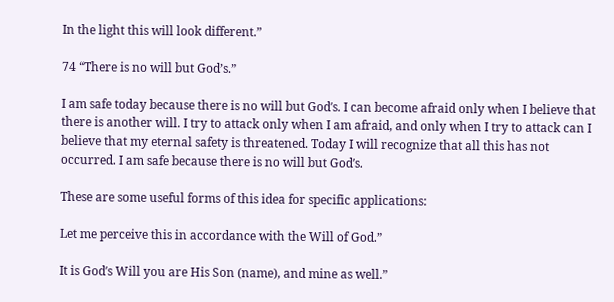In the light this will look different.”

74 “There is no will but God’s.”

I am safe today because there is no will but Godʹs. I can become afraid only when I believe that there is another will. I try to attack only when I am afraid, and only when I try to attack can I believe that my eternal safety is threatened. Today I will recognize that all this has not occurred. I am safe because there is no will but Godʹs.

These are some useful forms of this idea for specific applications:

Let me perceive this in accordance with the Will of God.”

It is Godʹs Will you are His Son (name), and mine as well.”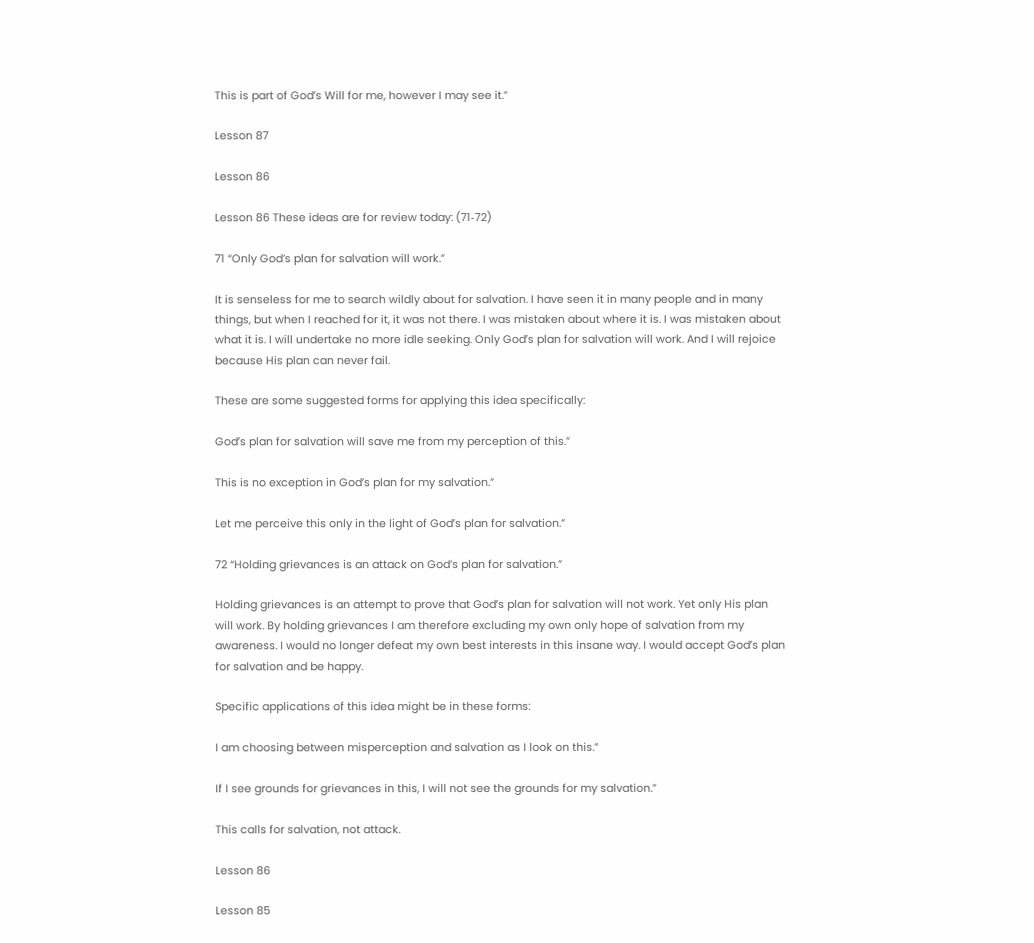This is part of Godʹs Will for me, however I may see it.”

Lesson 87

Lesson 86

Lesson 86 These ideas are for review today: (71‐72)

71 “Only God’s plan for salvation will work.”

It is senseless for me to search wildly about for salvation. I have seen it in many people and in many things, but when I reached for it, it was not there. I was mistaken about where it is. I was mistaken about what it is. I will undertake no more idle seeking. Only Godʹs plan for salvation will work. And I will rejoice because His plan can never fail.

These are some suggested forms for applying this idea specifically:

Godʹs plan for salvation will save me from my perception of this.”

This is no exception in Godʹs plan for my salvation.”

Let me perceive this only in the light of Godʹs plan for salvation.”

72 “Holding grievances is an attack on God’s plan for salvation.”

Holding grievances is an attempt to prove that Godʹs plan for salvation will not work. Yet only His plan will work. By holding grievances I am therefore excluding my own only hope of salvation from my awareness. I would no longer defeat my own best interests in this insane way. I would accept Godʹs plan for salvation and be happy.

Specific applications of this idea might be in these forms:

I am choosing between misperception and salvation as I look on this.”

If I see grounds for grievances in this, I will not see the grounds for my salvation.”

This calls for salvation, not attack.

Lesson 86

Lesson 85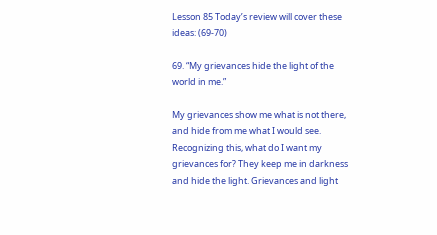Lesson 85 Todayʹs review will cover these ideas: (69‐70)

69. “My grievances hide the light of the world in me.”

My grievances show me what is not there, and hide from me what I would see. Recognizing this, what do I want my grievances for? They keep me in darkness and hide the light. Grievances and light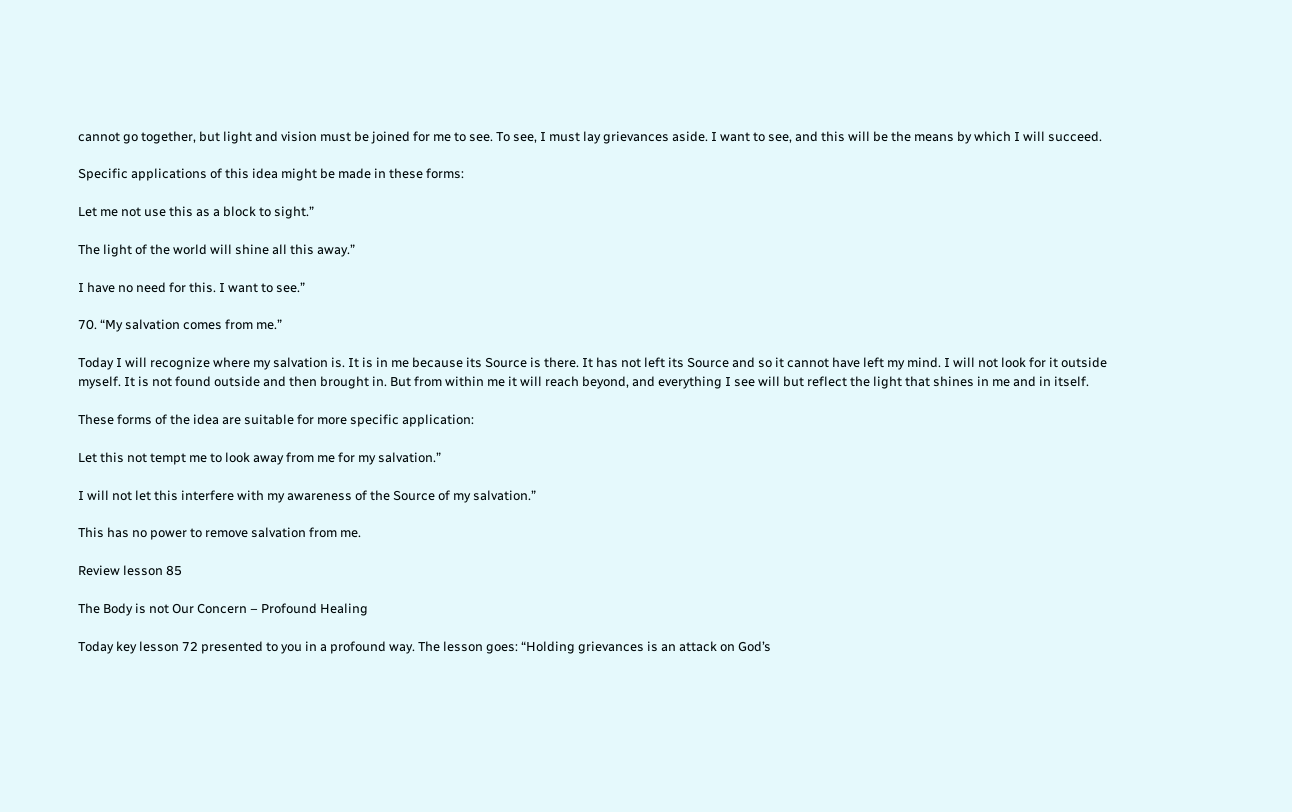cannot go together, but light and vision must be joined for me to see. To see, I must lay grievances aside. I want to see, and this will be the means by which I will succeed.

Specific applications of this idea might be made in these forms:

Let me not use this as a block to sight.”

The light of the world will shine all this away.”

I have no need for this. I want to see.”

70. “My salvation comes from me.”

Today I will recognize where my salvation is. It is in me because its Source is there. It has not left its Source and so it cannot have left my mind. I will not look for it outside myself. It is not found outside and then brought in. But from within me it will reach beyond, and everything I see will but reflect the light that shines in me and in itself.

These forms of the idea are suitable for more specific application:

Let this not tempt me to look away from me for my salvation.”

I will not let this interfere with my awareness of the Source of my salvation.”

This has no power to remove salvation from me.

Review lesson 85

The Body is not Our Concern – Profound Healing

Today key lesson 72 presented to you in a profound way. The lesson goes: “Holding grievances is an attack on God’s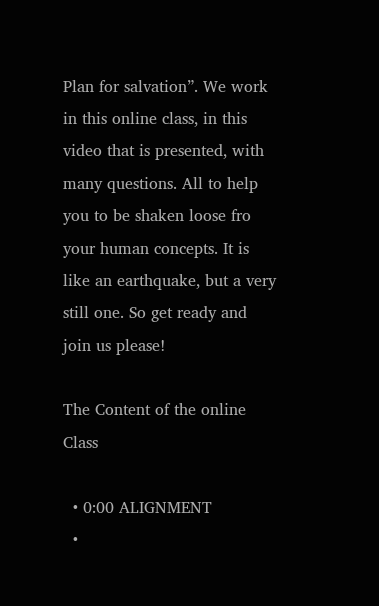Plan for salvation”. We work in this online class, in this video that is presented, with many questions. All to help you to be shaken loose fro your human concepts. It is like an earthquake, but a very still one. So get ready and join us please!

The Content of the online Class

  • 0:00 ALIGNMENT
  •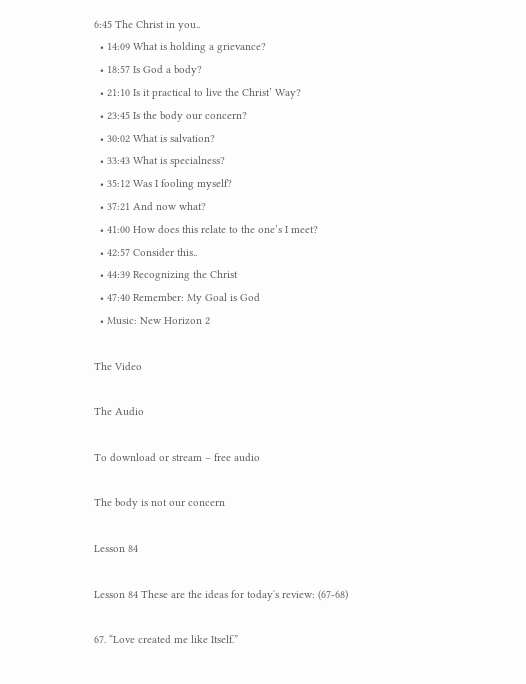6:45 The Christ in you..
  • 14:09 What is holding a grievance?
  • 18:57 Is God a body?
  • 21:10 Is it practical to live the Christ’ Way?
  • 23:45 Is the body our concern?
  • 30:02 What is salvation?
  • 33:43 What is specialness?
  • 35:12 Was I fooling myself?
  • 37:21 And now what?
  • 41:00 How does this relate to the one’s I meet?
  • 42:57 Consider this..
  • 44:39 Recognizing the Christ
  • 47:40 Remember: My Goal is God
  • Music: New Horizon 2

The Video

The Audio

To download or stream – free audio

The body is not our concern

Lesson 84

Lesson 84 These are the ideas for todayʹs review: (67‐68)

67. “Love created me like Itself.”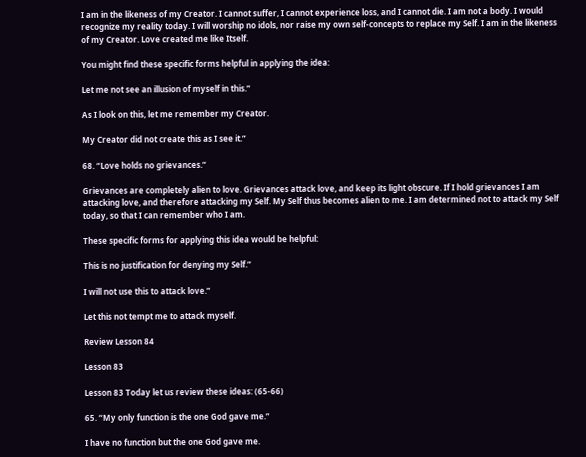I am in the likeness of my Creator. I cannot suffer, I cannot experience loss, and I cannot die. I am not a body. I would recognize my reality today. I will worship no idols, nor raise my own self‐concepts to replace my Self. I am in the likeness of my Creator. Love created me like Itself.

You might find these specific forms helpful in applying the idea:

Let me not see an illusion of myself in this.”

As I look on this, let me remember my Creator.

My Creator did not create this as I see it.”

68. “Love holds no grievances.”

Grievances are completely alien to love. Grievances attack love, and keep its light obscure. If I hold grievances I am attacking love, and therefore attacking my Self. My Self thus becomes alien to me. I am determined not to attack my Self today, so that I can remember who I am.

These specific forms for applying this idea would be helpful:

This is no justification for denying my Self.”

I will not use this to attack love.”

Let this not tempt me to attack myself.

Review Lesson 84

Lesson 83

Lesson 83 Today let us review these ideas: (65‐66)

65. “My only function is the one God gave me.”

I have no function but the one God gave me.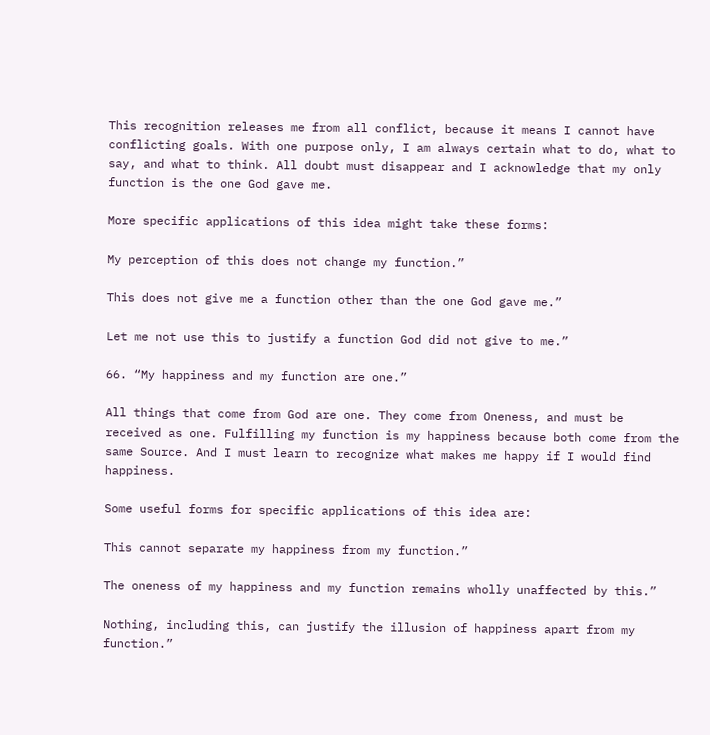This recognition releases me from all conflict, because it means I cannot have conflicting goals. With one purpose only, I am always certain what to do, what to say, and what to think. All doubt must disappear and I acknowledge that my only function is the one God gave me.

More specific applications of this idea might take these forms:

My perception of this does not change my function.”

This does not give me a function other than the one God gave me.”

Let me not use this to justify a function God did not give to me.”

66. “My happiness and my function are one.”

All things that come from God are one. They come from Oneness, and must be received as one. Fulfilling my function is my happiness because both come from the same Source. And I must learn to recognize what makes me happy if I would find happiness.

Some useful forms for specific applications of this idea are:

This cannot separate my happiness from my function.”

The oneness of my happiness and my function remains wholly unaffected by this.”

Nothing, including this, can justify the illusion of happiness apart from my function.”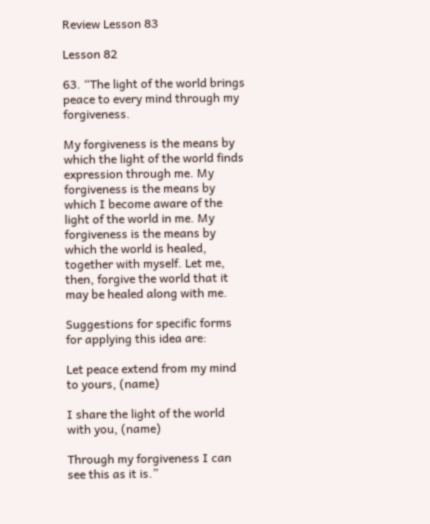Review Lesson 83

Lesson 82

63. “The light of the world brings peace to every mind through my forgiveness.

My forgiveness is the means by which the light of the world finds expression through me. My forgiveness is the means by which I become aware of the light of the world in me. My forgiveness is the means by which the world is healed, together with myself. Let me, then, forgive the world that it may be healed along with me.

Suggestions for specific forms for applying this idea are:

Let peace extend from my mind to yours, (name)

I share the light of the world with you, (name)

Through my forgiveness I can see this as it is.”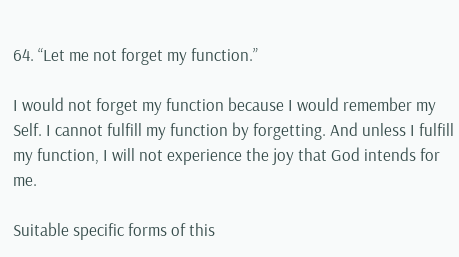64. “Let me not forget my function.”

I would not forget my function because I would remember my Self. I cannot fulfill my function by forgetting. And unless I fulfill my function, I will not experience the joy that God intends for me.

Suitable specific forms of this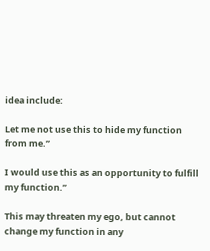idea include:

Let me not use this to hide my function from me.”

I would use this as an opportunity to fulfill my function.”

This may threaten my ego, but cannot change my function in any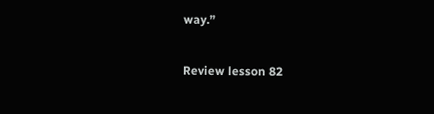way.”

Review lesson 82